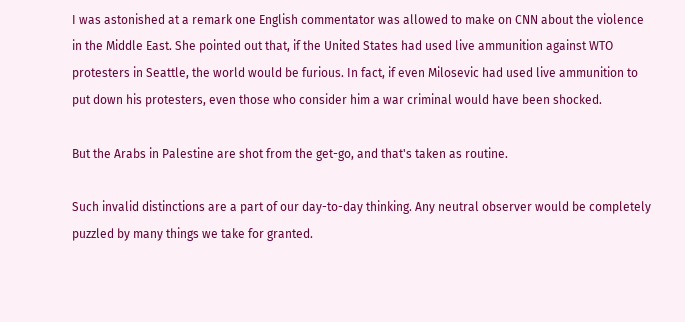I was astonished at a remark one English commentator was allowed to make on CNN about the violence in the Middle East. She pointed out that, if the United States had used live ammunition against WTO protesters in Seattle, the world would be furious. In fact, if even Milosevic had used live ammunition to put down his protesters, even those who consider him a war criminal would have been shocked.

But the Arabs in Palestine are shot from the get-go, and that's taken as routine.

Such invalid distinctions are a part of our day-to-day thinking. Any neutral observer would be completely puzzled by many things we take for granted.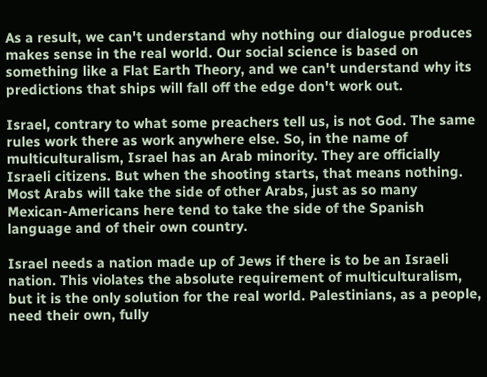As a result, we can't understand why nothing our dialogue produces makes sense in the real world. Our social science is based on something like a Flat Earth Theory, and we can't understand why its predictions that ships will fall off the edge don't work out.

Israel, contrary to what some preachers tell us, is not God. The same rules work there as work anywhere else. So, in the name of multiculturalism, Israel has an Arab minority. They are officially Israeli citizens. But when the shooting starts, that means nothing. Most Arabs will take the side of other Arabs, just as so many Mexican-Americans here tend to take the side of the Spanish language and of their own country.

Israel needs a nation made up of Jews if there is to be an Israeli nation. This violates the absolute requirement of multiculturalism, but it is the only solution for the real world. Palestinians, as a people, need their own, fully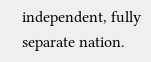independent, fully separate nation.